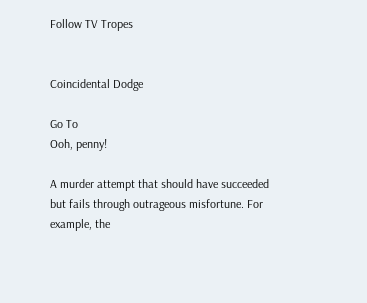Follow TV Tropes


Coincidental Dodge

Go To
Ooh, penny!

A murder attempt that should have succeeded but fails through outrageous misfortune. For example, the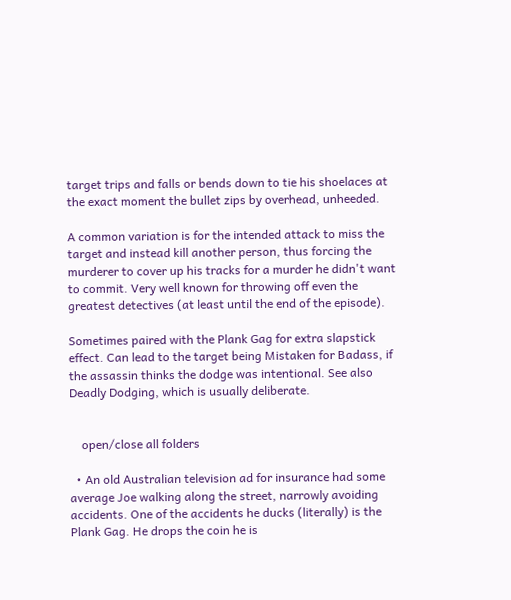target trips and falls or bends down to tie his shoelaces at the exact moment the bullet zips by overhead, unheeded.

A common variation is for the intended attack to miss the target and instead kill another person, thus forcing the murderer to cover up his tracks for a murder he didn't want to commit. Very well known for throwing off even the greatest detectives (at least until the end of the episode).

Sometimes paired with the Plank Gag for extra slapstick effect. Can lead to the target being Mistaken for Badass, if the assassin thinks the dodge was intentional. See also Deadly Dodging, which is usually deliberate.


    open/close all folders

  • An old Australian television ad for insurance had some average Joe walking along the street, narrowly avoiding accidents. One of the accidents he ducks (literally) is the Plank Gag. He drops the coin he is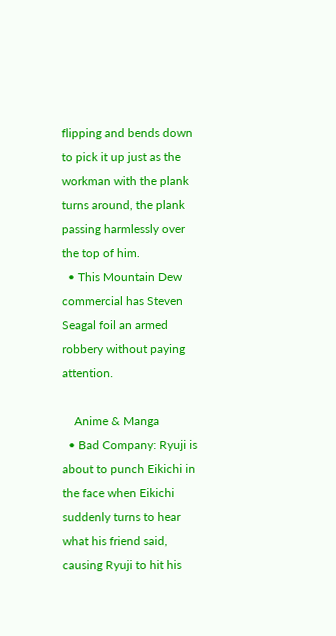flipping and bends down to pick it up just as the workman with the plank turns around, the plank passing harmlessly over the top of him.
  • This Mountain Dew commercial has Steven Seagal foil an armed robbery without paying attention.

    Anime & Manga
  • Bad Company: Ryuji is about to punch Eikichi in the face when Eikichi suddenly turns to hear what his friend said, causing Ryuji to hit his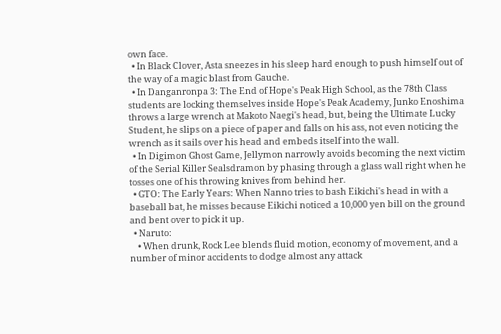own face.
  • In Black Clover, Asta sneezes in his sleep hard enough to push himself out of the way of a magic blast from Gauche.
  • In Danganronpa 3: The End of Hope's Peak High School, as the 78th Class students are locking themselves inside Hope's Peak Academy, Junko Enoshima throws a large wrench at Makoto Naegi's head, but, being the Ultimate Lucky Student, he slips on a piece of paper and falls on his ass, not even noticing the wrench as it sails over his head and embeds itself into the wall.
  • In Digimon Ghost Game, Jellymon narrowly avoids becoming the next victim of the Serial Killer Sealsdramon by phasing through a glass wall right when he tosses one of his throwing knives from behind her.
  • GTO: The Early Years: When Nanno tries to bash Eikichi's head in with a baseball bat, he misses because Eikichi noticed a 10,000 yen bill on the ground and bent over to pick it up.
  • Naruto:
    • When drunk, Rock Lee blends fluid motion, economy of movement, and a number of minor accidents to dodge almost any attack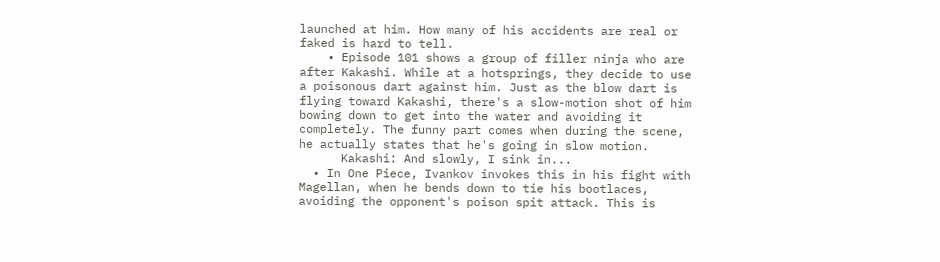launched at him. How many of his accidents are real or faked is hard to tell.
    • Episode 101 shows a group of filler ninja who are after Kakashi. While at a hotsprings, they decide to use a poisonous dart against him. Just as the blow dart is flying toward Kakashi, there's a slow-motion shot of him bowing down to get into the water and avoiding it completely. The funny part comes when during the scene, he actually states that he's going in slow motion.
      Kakashi: And slowly, I sink in...
  • In One Piece, Ivankov invokes this in his fight with Magellan, when he bends down to tie his bootlaces, avoiding the opponent's poison spit attack. This is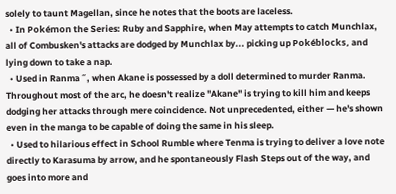solely to taunt Magellan, since he notes that the boots are laceless.
  • In Pokémon the Series: Ruby and Sapphire, when May attempts to catch Munchlax, all of Combusken's attacks are dodged by Munchlax by... picking up Pokéblocks, and lying down to take a nap.
  • Used in Ranma ˝, when Akane is possessed by a doll determined to murder Ranma. Throughout most of the arc, he doesn't realize "Akane" is trying to kill him and keeps dodging her attacks through mere coincidence. Not unprecedented, either — he's shown even in the manga to be capable of doing the same in his sleep.
  • Used to hilarious effect in School Rumble where Tenma is trying to deliver a love note directly to Karasuma by arrow, and he spontaneously Flash Steps out of the way, and goes into more and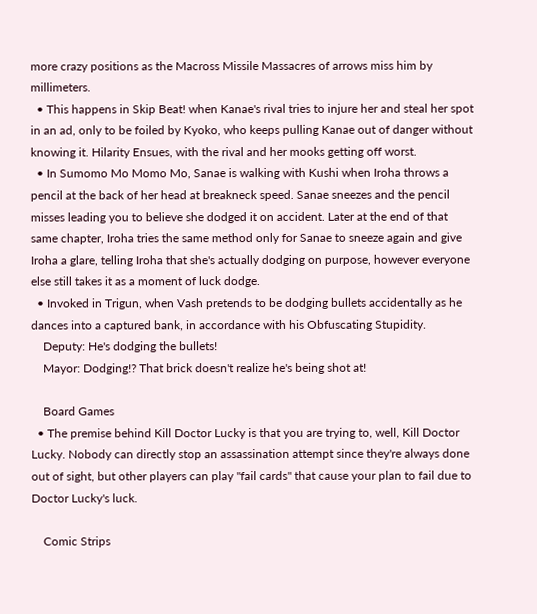more crazy positions as the Macross Missile Massacres of arrows miss him by millimeters.
  • This happens in Skip Beat! when Kanae's rival tries to injure her and steal her spot in an ad, only to be foiled by Kyoko, who keeps pulling Kanae out of danger without knowing it. Hilarity Ensues, with the rival and her mooks getting off worst.
  • In Sumomo Mo Momo Mo, Sanae is walking with Kushi when Iroha throws a pencil at the back of her head at breakneck speed. Sanae sneezes and the pencil misses leading you to believe she dodged it on accident. Later at the end of that same chapter, Iroha tries the same method only for Sanae to sneeze again and give Iroha a glare, telling Iroha that she's actually dodging on purpose, however everyone else still takes it as a moment of luck dodge.
  • Invoked in Trigun, when Vash pretends to be dodging bullets accidentally as he dances into a captured bank, in accordance with his Obfuscating Stupidity.
    Deputy: He's dodging the bullets!
    Mayor: Dodging!? That brick doesn't realize he's being shot at!

    Board Games
  • The premise behind Kill Doctor Lucky is that you are trying to, well, Kill Doctor Lucky. Nobody can directly stop an assassination attempt since they're always done out of sight, but other players can play "fail cards" that cause your plan to fail due to Doctor Lucky's luck.

    Comic Strips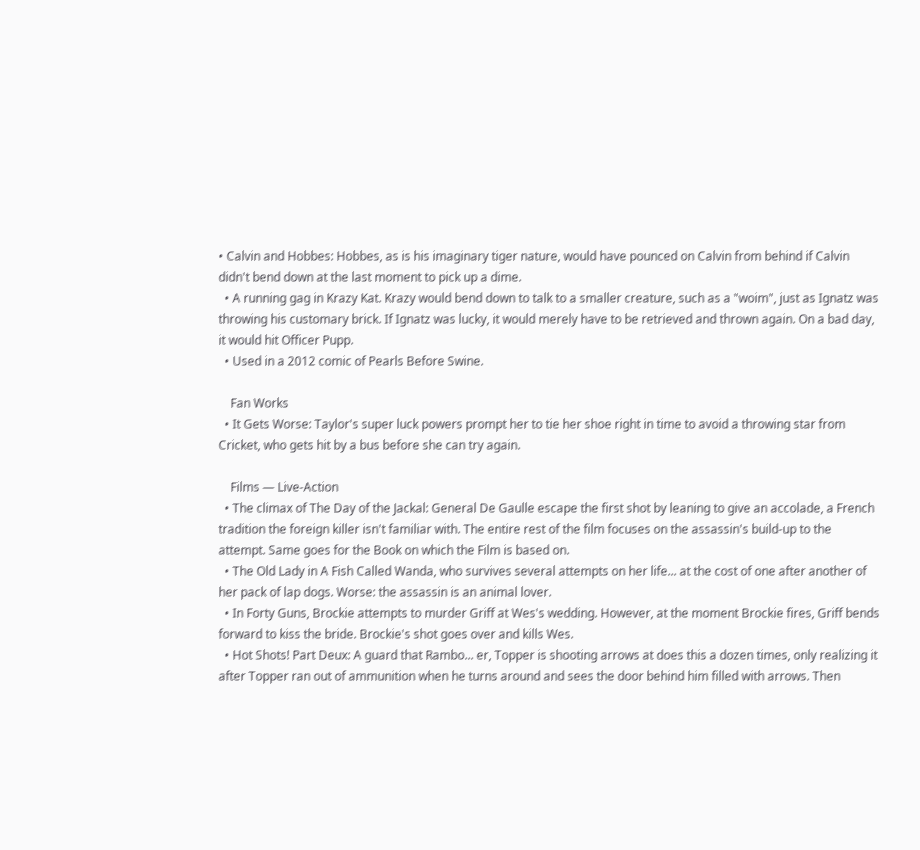• Calvin and Hobbes: Hobbes, as is his imaginary tiger nature, would have pounced on Calvin from behind if Calvin didn't bend down at the last moment to pick up a dime.
  • A running gag in Krazy Kat. Krazy would bend down to talk to a smaller creature, such as a "woim", just as Ignatz was throwing his customary brick. If Ignatz was lucky, it would merely have to be retrieved and thrown again. On a bad day, it would hit Officer Pupp.
  • Used in a 2012 comic of Pearls Before Swine.

    Fan Works
  • It Gets Worse: Taylor's super luck powers prompt her to tie her shoe right in time to avoid a throwing star from Cricket, who gets hit by a bus before she can try again.

    Films — Live-Action
  • The climax of The Day of the Jackal: General De Gaulle escape the first shot by leaning to give an accolade, a French tradition the foreign killer isn't familiar with. The entire rest of the film focuses on the assassin's build-up to the attempt. Same goes for the Book on which the Film is based on.
  • The Old Lady in A Fish Called Wanda, who survives several attempts on her life... at the cost of one after another of her pack of lap dogs. Worse: the assassin is an animal lover.
  • In Forty Guns, Brockie attempts to murder Griff at Wes's wedding. However, at the moment Brockie fires, Griff bends forward to kiss the bride. Brockie's shot goes over and kills Wes.
  • Hot Shots! Part Deux: A guard that Rambo... er, Topper is shooting arrows at does this a dozen times, only realizing it after Topper ran out of ammunition when he turns around and sees the door behind him filled with arrows. Then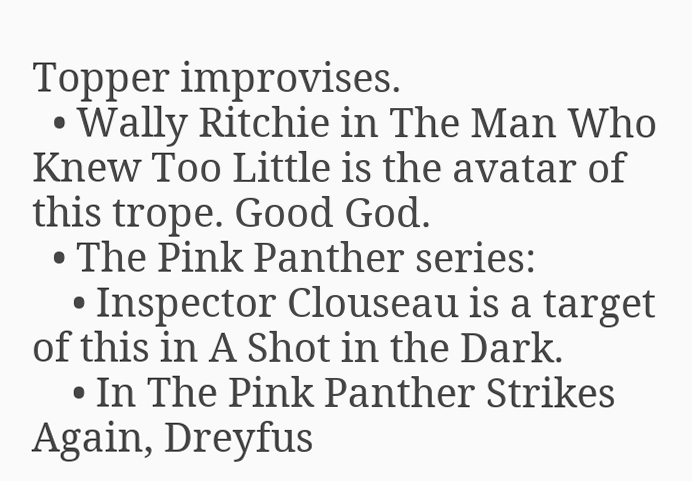Topper improvises.
  • Wally Ritchie in The Man Who Knew Too Little is the avatar of this trope. Good God.
  • The Pink Panther series:
    • Inspector Clouseau is a target of this in A Shot in the Dark.
    • In The Pink Panther Strikes Again, Dreyfus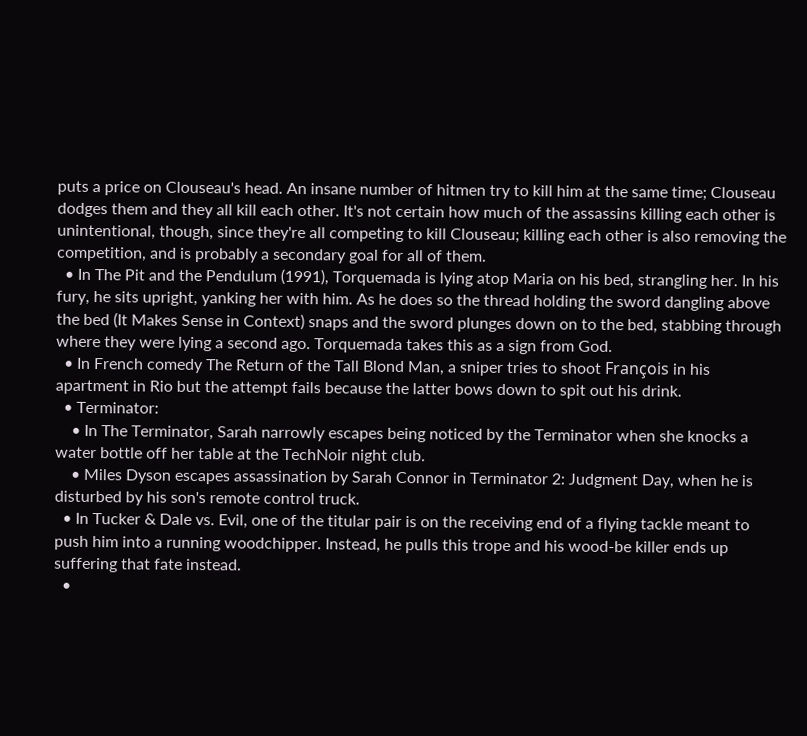puts a price on Clouseau's head. An insane number of hitmen try to kill him at the same time; Clouseau dodges them and they all kill each other. It's not certain how much of the assassins killing each other is unintentional, though, since they're all competing to kill Clouseau; killing each other is also removing the competition, and is probably a secondary goal for all of them.
  • In The Pit and the Pendulum (1991), Torquemada is lying atop Maria on his bed, strangling her. In his fury, he sits upright, yanking her with him. As he does so the thread holding the sword dangling above the bed (It Makes Sense in Context) snaps and the sword plunges down on to the bed, stabbing through where they were lying a second ago. Torquemada takes this as a sign from God.
  • In French comedy The Return of the Tall Blond Man, a sniper tries to shoot François in his apartment in Rio but the attempt fails because the latter bows down to spit out his drink.
  • Terminator:
    • In The Terminator, Sarah narrowly escapes being noticed by the Terminator when she knocks a water bottle off her table at the TechNoir night club.
    • Miles Dyson escapes assassination by Sarah Connor in Terminator 2: Judgment Day, when he is disturbed by his son's remote control truck.
  • In Tucker & Dale vs. Evil, one of the titular pair is on the receiving end of a flying tackle meant to push him into a running woodchipper. Instead, he pulls this trope and his wood-be killer ends up suffering that fate instead.
  •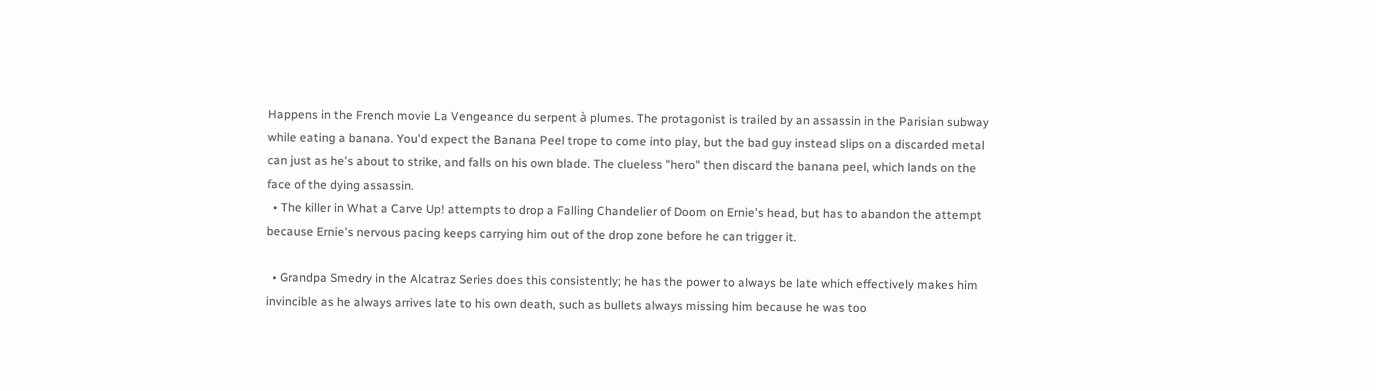Happens in the French movie La Vengeance du serpent à plumes. The protagonist is trailed by an assassin in the Parisian subway while eating a banana. You'd expect the Banana Peel trope to come into play, but the bad guy instead slips on a discarded metal can just as he's about to strike, and falls on his own blade. The clueless "hero" then discard the banana peel, which lands on the face of the dying assassin.
  • The killer in What a Carve Up! attempts to drop a Falling Chandelier of Doom on Ernie's head, but has to abandon the attempt because Ernie's nervous pacing keeps carrying him out of the drop zone before he can trigger it.

  • Grandpa Smedry in the Alcatraz Series does this consistently; he has the power to always be late which effectively makes him invincible as he always arrives late to his own death, such as bullets always missing him because he was too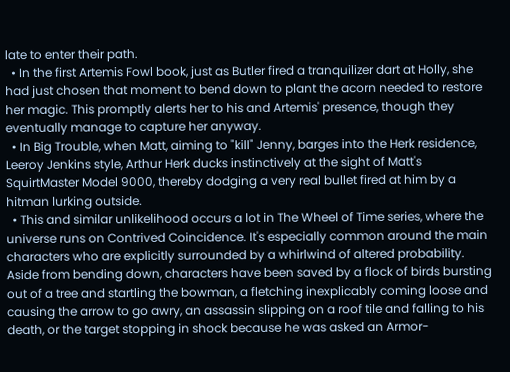late to enter their path.
  • In the first Artemis Fowl book, just as Butler fired a tranquilizer dart at Holly, she had just chosen that moment to bend down to plant the acorn needed to restore her magic. This promptly alerts her to his and Artemis' presence, though they eventually manage to capture her anyway.
  • In Big Trouble, when Matt, aiming to "kill" Jenny, barges into the Herk residence, Leeroy Jenkins style, Arthur Herk ducks instinctively at the sight of Matt's SquirtMaster Model 9000, thereby dodging a very real bullet fired at him by a hitman lurking outside.
  • This and similar unlikelihood occurs a lot in The Wheel of Time series, where the universe runs on Contrived Coincidence. It's especially common around the main characters who are explicitly surrounded by a whirlwind of altered probability. Aside from bending down, characters have been saved by a flock of birds bursting out of a tree and startling the bowman, a fletching inexplicably coming loose and causing the arrow to go awry, an assassin slipping on a roof tile and falling to his death, or the target stopping in shock because he was asked an Armor-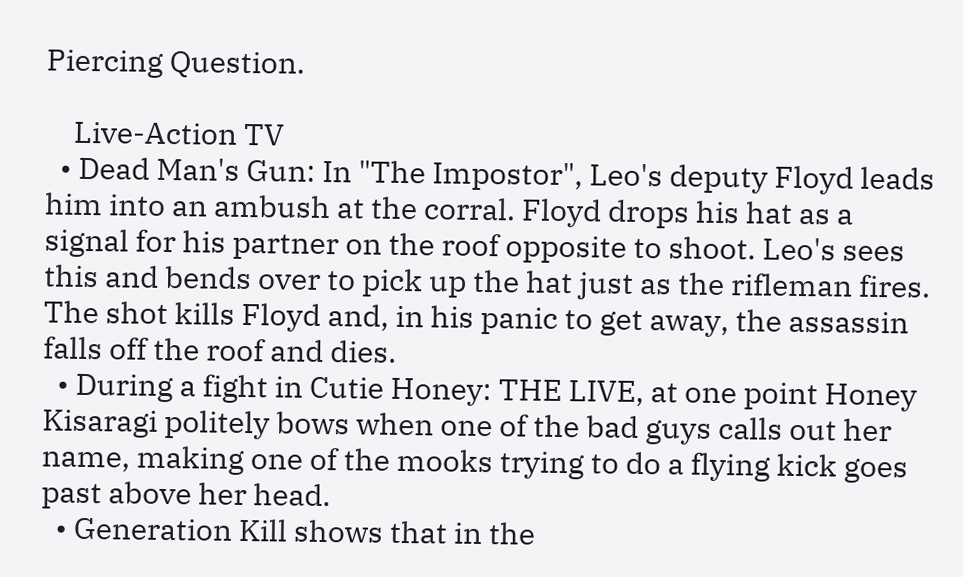Piercing Question.

    Live-Action TV
  • Dead Man's Gun: In "The Impostor", Leo's deputy Floyd leads him into an ambush at the corral. Floyd drops his hat as a signal for his partner on the roof opposite to shoot. Leo's sees this and bends over to pick up the hat just as the rifleman fires. The shot kills Floyd and, in his panic to get away, the assassin falls off the roof and dies.
  • During a fight in Cutie Honey: THE LIVE, at one point Honey Kisaragi politely bows when one of the bad guys calls out her name, making one of the mooks trying to do a flying kick goes past above her head.
  • Generation Kill shows that in the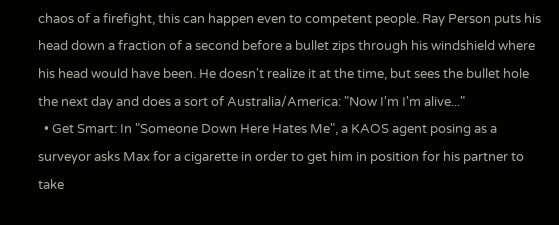chaos of a firefight, this can happen even to competent people. Ray Person puts his head down a fraction of a second before a bullet zips through his windshield where his head would have been. He doesn't realize it at the time, but sees the bullet hole the next day and does a sort of Australia/America: "Now I'm I'm alive..."
  • Get Smart: In "Someone Down Here Hates Me", a KAOS agent posing as a surveyor asks Max for a cigarette in order to get him in position for his partner to take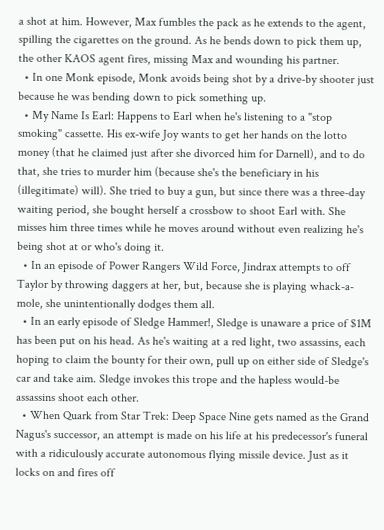a shot at him. However, Max fumbles the pack as he extends to the agent, spilling the cigarettes on the ground. As he bends down to pick them up, the other KAOS agent fires, missing Max and wounding his partner.
  • In one Monk episode, Monk avoids being shot by a drive-by shooter just because he was bending down to pick something up.
  • My Name Is Earl: Happens to Earl when he's listening to a "stop smoking" cassette. His ex-wife Joy wants to get her hands on the lotto money (that he claimed just after she divorced him for Darnell), and to do that, she tries to murder him (because she's the beneficiary in his (illegitimate) will). She tried to buy a gun, but since there was a three-day waiting period, she bought herself a crossbow to shoot Earl with. She misses him three times while he moves around without even realizing he's being shot at or who's doing it.
  • In an episode of Power Rangers Wild Force, Jindrax attempts to off Taylor by throwing daggers at her, but, because she is playing whack-a-mole, she unintentionally dodges them all.
  • In an early episode of Sledge Hammer!, Sledge is unaware a price of $1M has been put on his head. As he's waiting at a red light, two assassins, each hoping to claim the bounty for their own, pull up on either side of Sledge's car and take aim. Sledge invokes this trope and the hapless would-be assassins shoot each other.
  • When Quark from Star Trek: Deep Space Nine gets named as the Grand Nagus's successor, an attempt is made on his life at his predecessor's funeral with a ridiculously accurate autonomous flying missile device. Just as it locks on and fires off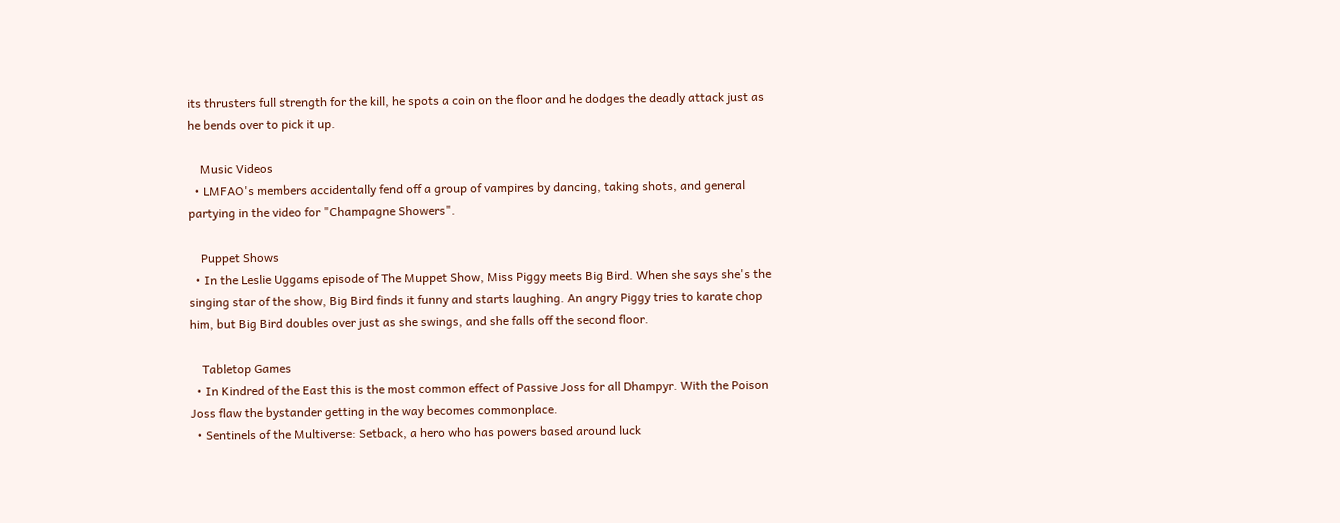its thrusters full strength for the kill, he spots a coin on the floor and he dodges the deadly attack just as he bends over to pick it up.

    Music Videos
  • LMFAO's members accidentally fend off a group of vampires by dancing, taking shots, and general partying in the video for "Champagne Showers".

    Puppet Shows
  • In the Leslie Uggams episode of The Muppet Show, Miss Piggy meets Big Bird. When she says she's the singing star of the show, Big Bird finds it funny and starts laughing. An angry Piggy tries to karate chop him, but Big Bird doubles over just as she swings, and she falls off the second floor.

    Tabletop Games
  • In Kindred of the East this is the most common effect of Passive Joss for all Dhampyr. With the Poison Joss flaw the bystander getting in the way becomes commonplace.
  • Sentinels of the Multiverse: Setback, a hero who has powers based around luck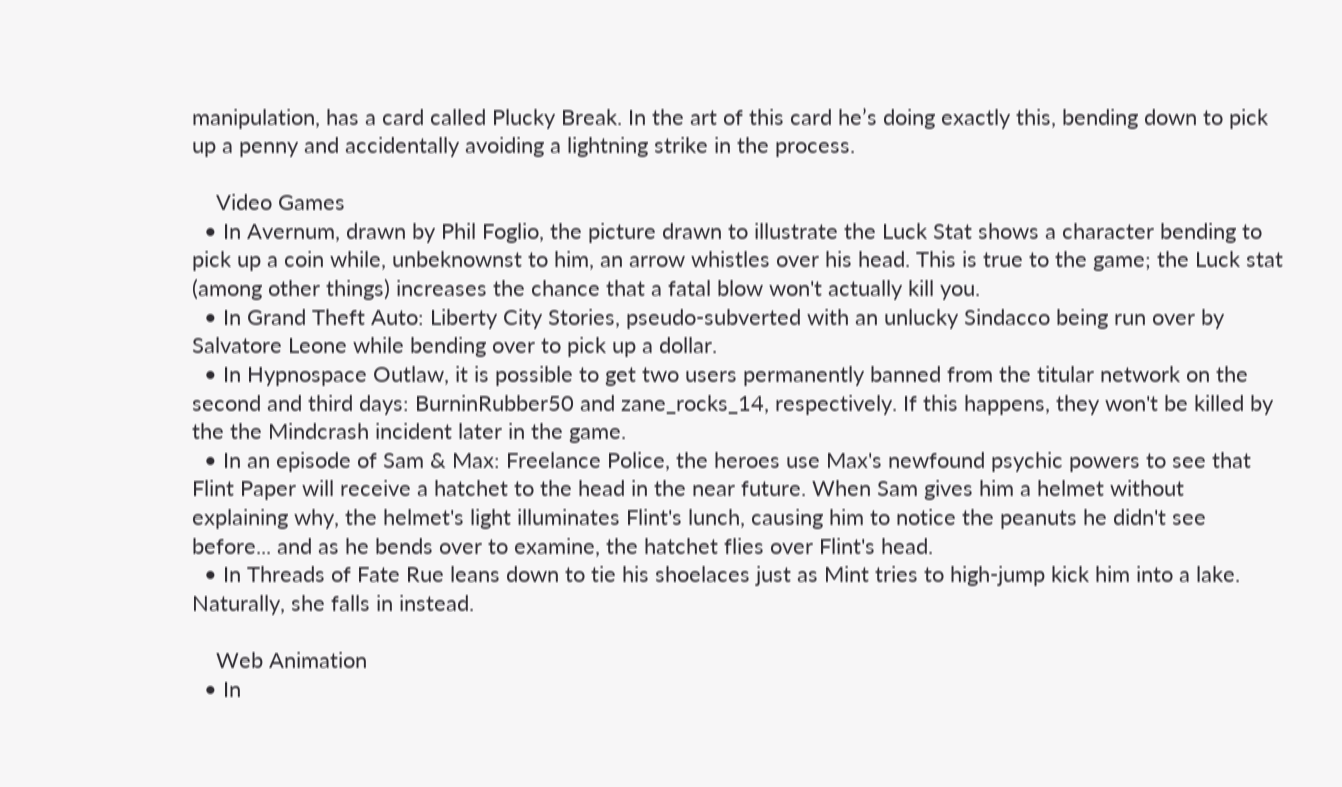manipulation, has a card called Plucky Break. In the art of this card he’s doing exactly this, bending down to pick up a penny and accidentally avoiding a lightning strike in the process.

    Video Games
  • In Avernum, drawn by Phil Foglio, the picture drawn to illustrate the Luck Stat shows a character bending to pick up a coin while, unbeknownst to him, an arrow whistles over his head. This is true to the game; the Luck stat (among other things) increases the chance that a fatal blow won't actually kill you.
  • In Grand Theft Auto: Liberty City Stories, pseudo-subverted with an unlucky Sindacco being run over by Salvatore Leone while bending over to pick up a dollar.
  • In Hypnospace Outlaw, it is possible to get two users permanently banned from the titular network on the second and third days: BurninRubber50 and zane_rocks_14, respectively. If this happens, they won't be killed by the the Mindcrash incident later in the game.
  • In an episode of Sam & Max: Freelance Police, the heroes use Max's newfound psychic powers to see that Flint Paper will receive a hatchet to the head in the near future. When Sam gives him a helmet without explaining why, the helmet's light illuminates Flint's lunch, causing him to notice the peanuts he didn't see before... and as he bends over to examine, the hatchet flies over Flint's head.
  • In Threads of Fate Rue leans down to tie his shoelaces just as Mint tries to high-jump kick him into a lake. Naturally, she falls in instead.

    Web Animation
  • In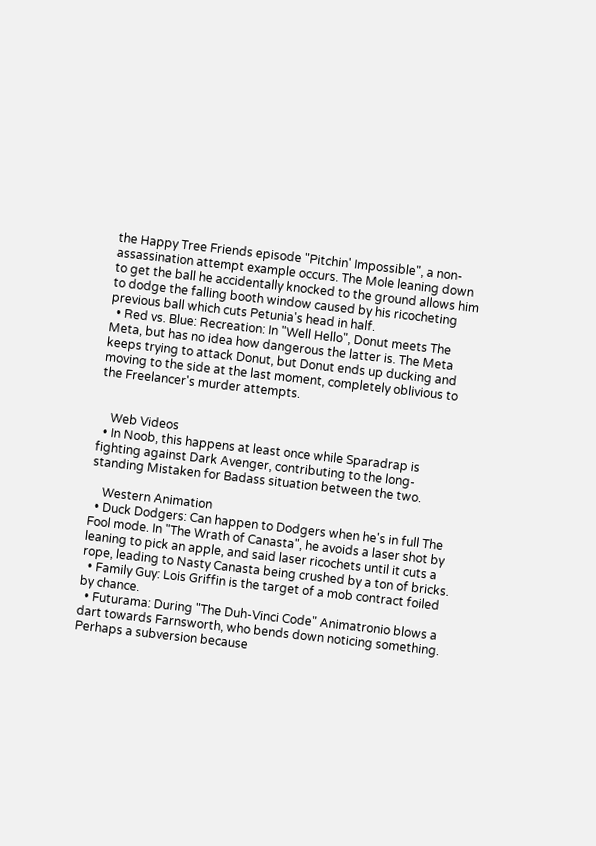the Happy Tree Friends episode "Pitchin' Impossible", a non-assassination attempt example occurs. The Mole leaning down to get the ball he accidentally knocked to the ground allows him to dodge the falling booth window caused by his ricocheting previous ball which cuts Petunia's head in half.
  • Red vs. Blue: Recreation: In "Well Hello", Donut meets The Meta, but has no idea how dangerous the latter is. The Meta keeps trying to attack Donut, but Donut ends up ducking and moving to the side at the last moment, completely oblivious to the Freelancer's murder attempts.


    Web Videos
  • In Noob, this happens at least once while Sparadrap is fighting against Dark Avenger, contributing to the long-standing Mistaken for Badass situation between the two.

    Western Animation
  • Duck Dodgers: Can happen to Dodgers when he's in full The Fool mode. In "The Wrath of Canasta", he avoids a laser shot by leaning to pick an apple, and said laser ricochets until it cuts a rope, leading to Nasty Canasta being crushed by a ton of bricks.
  • Family Guy: Lois Griffin is the target of a mob contract foiled by chance.
  • Futurama: During "The Duh-Vinci Code" Animatronio blows a dart towards Farnsworth, who bends down noticing something. Perhaps a subversion because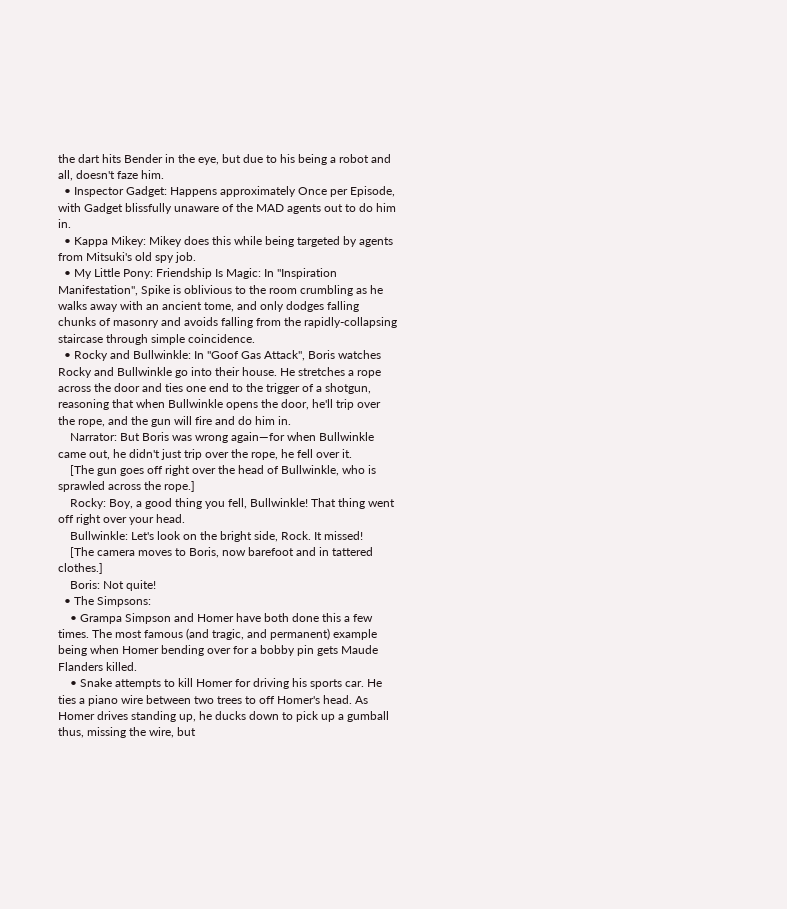the dart hits Bender in the eye, but due to his being a robot and all, doesn't faze him.
  • Inspector Gadget: Happens approximately Once per Episode, with Gadget blissfully unaware of the MAD agents out to do him in.
  • Kappa Mikey: Mikey does this while being targeted by agents from Mitsuki's old spy job.
  • My Little Pony: Friendship Is Magic: In "Inspiration Manifestation", Spike is oblivious to the room crumbling as he walks away with an ancient tome, and only dodges falling chunks of masonry and avoids falling from the rapidly-collapsing staircase through simple coincidence.
  • Rocky and Bullwinkle: In "Goof Gas Attack", Boris watches Rocky and Bullwinkle go into their house. He stretches a rope across the door and ties one end to the trigger of a shotgun, reasoning that when Bullwinkle opens the door, he'll trip over the rope, and the gun will fire and do him in.
    Narrator: But Boris was wrong again—for when Bullwinkle came out, he didn't just trip over the rope, he fell over it.
    [The gun goes off right over the head of Bullwinkle, who is sprawled across the rope.]
    Rocky: Boy, a good thing you fell, Bullwinkle! That thing went off right over your head.
    Bullwinkle: Let's look on the bright side, Rock. It missed!
    [The camera moves to Boris, now barefoot and in tattered clothes.]
    Boris: Not quite!
  • The Simpsons:
    • Grampa Simpson and Homer have both done this a few times. The most famous (and tragic, and permanent) example being when Homer bending over for a bobby pin gets Maude Flanders killed.
    • Snake attempts to kill Homer for driving his sports car. He ties a piano wire between two trees to off Homer's head. As Homer drives standing up, he ducks down to pick up a gumball thus, missing the wire, but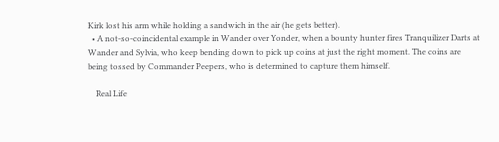Kirk lost his arm while holding a sandwich in the air (he gets better).
  • A not-so-coincidental example in Wander over Yonder, when a bounty hunter fires Tranquilizer Darts at Wander and Sylvia, who keep bending down to pick up coins at just the right moment. The coins are being tossed by Commander Peepers, who is determined to capture them himself.

    Real Life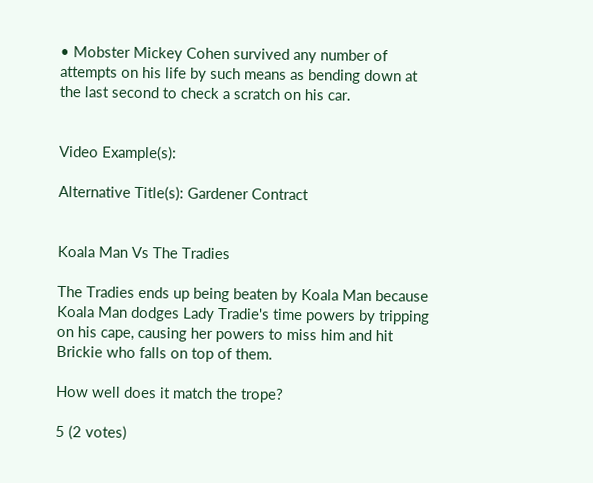• Mobster Mickey Cohen survived any number of attempts on his life by such means as bending down at the last second to check a scratch on his car.


Video Example(s):

Alternative Title(s): Gardener Contract


Koala Man Vs The Tradies

The Tradies ends up being beaten by Koala Man because Koala Man dodges Lady Tradie's time powers by tripping on his cape, causing her powers to miss him and hit Brickie who falls on top of them.

How well does it match the trope?

5 (2 votes)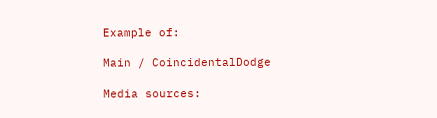Example of:

Main / CoincidentalDodge

Media sources: